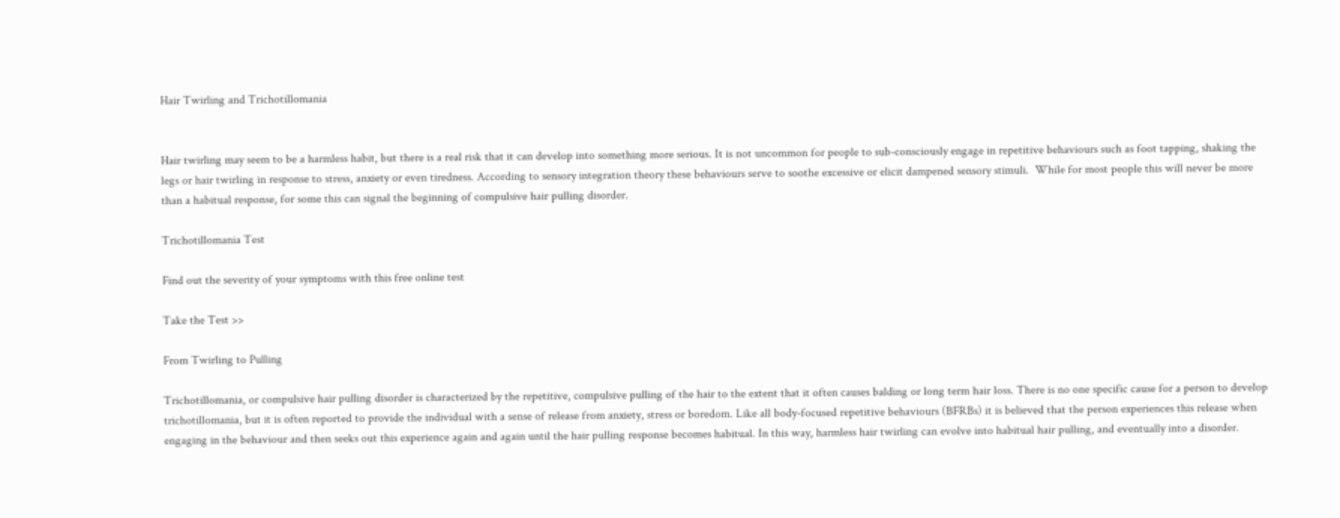Hair Twirling and Trichotillomania


Hair twirling may seem to be a harmless habit, but there is a real risk that it can develop into something more serious. It is not uncommon for people to sub-consciously engage in repetitive behaviours such as foot tapping, shaking the legs or hair twirling in response to stress, anxiety or even tiredness. According to sensory integration theory these behaviours serve to soothe excessive or elicit dampened sensory stimuli.  While for most people this will never be more than a habitual response, for some this can signal the beginning of compulsive hair pulling disorder.

Trichotillomania Test

Find out the severity of your symptoms with this free online test

Take the Test >>

From Twirling to Pulling

Trichotillomania, or compulsive hair pulling disorder is characterized by the repetitive, compulsive pulling of the hair to the extent that it often causes balding or long term hair loss. There is no one specific cause for a person to develop trichotillomania, but it is often reported to provide the individual with a sense of release from anxiety, stress or boredom. Like all body-focused repetitive behaviours (BFRBs) it is believed that the person experiences this release when engaging in the behaviour and then seeks out this experience again and again until the hair pulling response becomes habitual. In this way, harmless hair twirling can evolve into habitual hair pulling, and eventually into a disorder.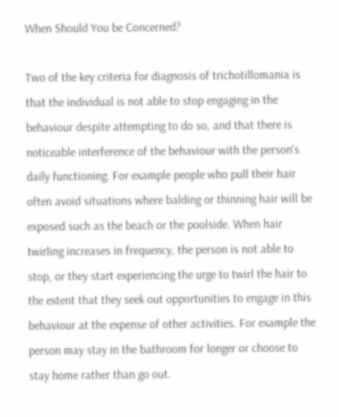When Should You be Concerned?

Two of the key criteria for diagnosis of trichotillomania is that the individual is not able to stop engaging in the behaviour despite attempting to do so, and that there is noticeable interference of the behaviour with the person's daily functioning. For example people who pull their hair often avoid situations where balding or thinning hair will be exposed such as the beach or the poolside. When hair twirling increases in frequency, the person is not able to stop, or they start experiencing the urge to twirl the hair to the extent that they seek out opportunities to engage in this behaviour at the expense of other activities. For example the person may stay in the bathroom for longer or choose to stay home rather than go out.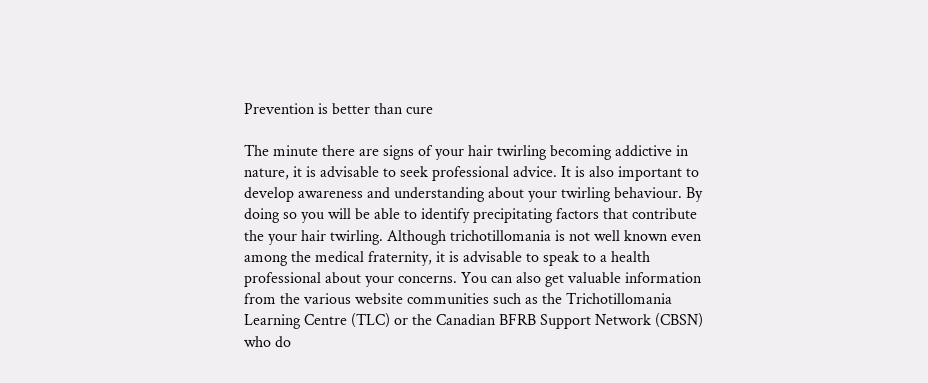Prevention is better than cure

The minute there are signs of your hair twirling becoming addictive in nature, it is advisable to seek professional advice. It is also important to develop awareness and understanding about your twirling behaviour. By doing so you will be able to identify precipitating factors that contribute the your hair twirling. Although trichotillomania is not well known even among the medical fraternity, it is advisable to speak to a health professional about your concerns. You can also get valuable information from the various website communities such as the Trichotillomania Learning Centre (TLC) or the Canadian BFRB Support Network (CBSN) who do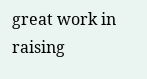great work in raising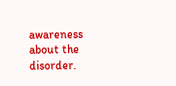awareness about the disorder.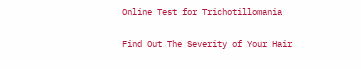Online Test for Trichotillomania

Find Out The Severity of Your Hair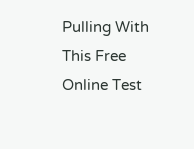Pulling With This Free Online Test